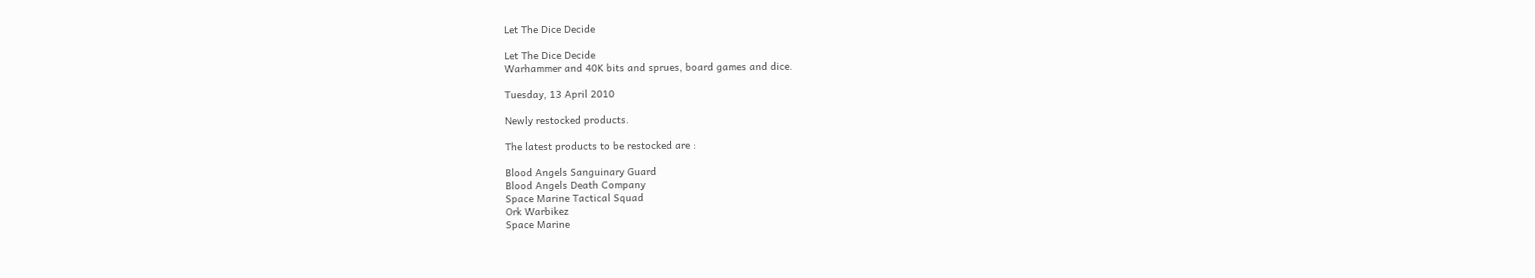Let The Dice Decide

Let The Dice Decide
Warhammer and 40K bits and sprues, board games and dice.

Tuesday, 13 April 2010

Newly restocked products.

The latest products to be restocked are :

Blood Angels Sanguinary Guard
Blood Angels Death Company
Space Marine Tactical Squad
Ork Warbikez
Space Marine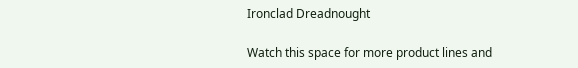Ironclad Dreadnought

Watch this space for more product lines and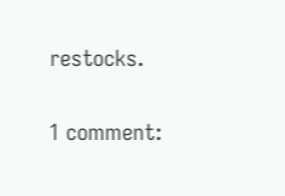restocks.

1 comment: